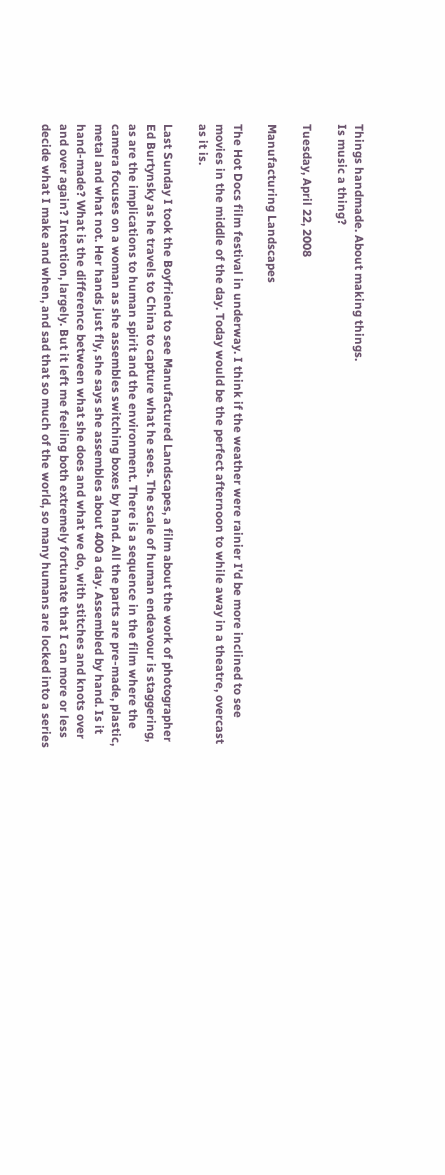Things handmade. About making things.
Is music a thing?

Tuesday, April 22, 2008

Manufacturing Landscapes

The Hot Docs film festival in underway. I think if the weather were rainier I'd be more inclined to see movies in the middle of the day. Today would be the perfect afternoon to while away in a theatre, overcast as it is.

Last Sunday I took the Boyfriend to see Manufactured Landscapes, a film about the work of photographer Ed Burtynsky as he travels to China to capture what he sees. The scale of human endeavour is staggering, as are the implications to human spirit and the environment. There is a sequence in the film where the camera focuses on a woman as she assembles switching boxes by hand. All the parts are pre-made, plastic, metal and what not. Her hands just fly, she says she assembles about 400 a day. Assembled by hand. Is it hand-made? What is the difference between what she does and what we do, with stitches and knots over and over again? Intention, largely. But it left me feeling both extremely fortunate that I can more or less decide what I make and when, and sad that so much of the world, so many humans are locked into a series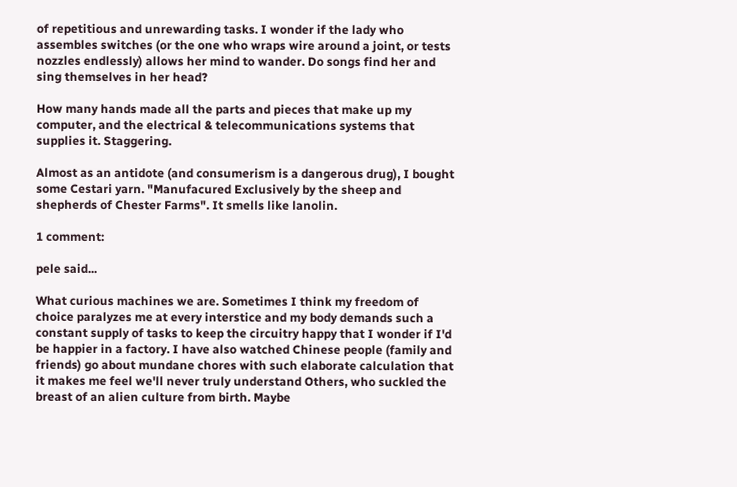of repetitious and unrewarding tasks. I wonder if the lady who assembles switches (or the one who wraps wire around a joint, or tests nozzles endlessly) allows her mind to wander. Do songs find her and sing themselves in her head?

How many hands made all the parts and pieces that make up my computer, and the electrical & telecommunications systems that supplies it. Staggering.

Almost as an antidote (and consumerism is a dangerous drug), I bought some Cestari yarn. "Manufacured Exclusively by the sheep and shepherds of Chester Farms". It smells like lanolin.

1 comment:

pele said...

What curious machines we are. Sometimes I think my freedom of choice paralyzes me at every interstice and my body demands such a constant supply of tasks to keep the circuitry happy that I wonder if I'd be happier in a factory. I have also watched Chinese people (family and friends) go about mundane chores with such elaborate calculation that it makes me feel we'll never truly understand Others, who suckled the breast of an alien culture from birth. Maybe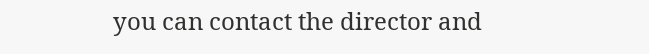you can contact the director and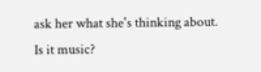ask her what she's thinking about. Is it music?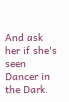And ask her if she's seen Dancer in the Dark.